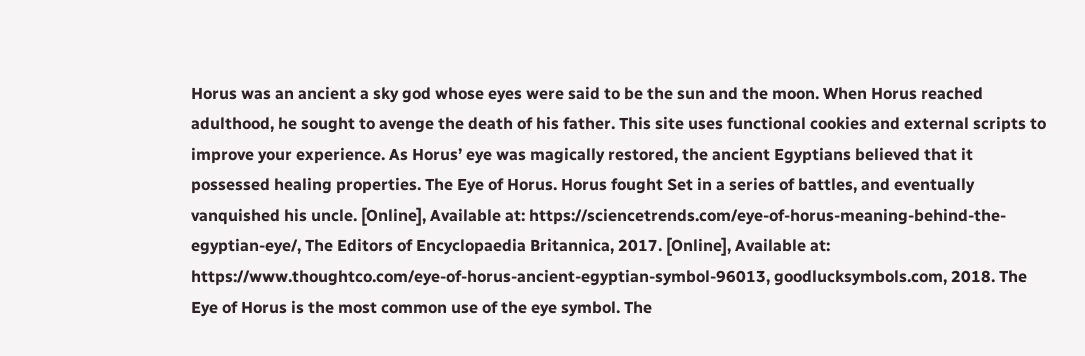Horus was an ancient a sky god whose eyes were said to be the sun and the moon. When Horus reached adulthood, he sought to avenge the death of his father. This site uses functional cookies and external scripts to improve your experience. As Horus’ eye was magically restored, the ancient Egyptians believed that it possessed healing properties. The Eye of Horus. Horus fought Set in a series of battles, and eventually vanquished his uncle. [Online], Available at: https://sciencetrends.com/eye-of-horus-meaning-behind-the-egyptian-eye/, The Editors of Encyclopaedia Britannica, 2017. [Online], Available at: https://www.thoughtco.com/eye-of-horus-ancient-egyptian-symbol-96013, goodlucksymbols.com, 2018. The Eye of Horus is the most common use of the eye symbol. The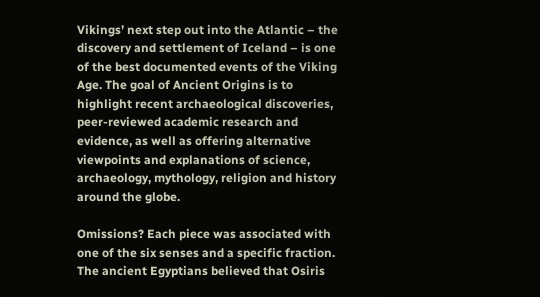Vikings’ next step out into the Atlantic – the discovery and settlement of Iceland – is one of the best documented events of the Viking Age. The goal of Ancient Origins is to highlight recent archaeological discoveries, peer-reviewed academic research and evidence, as well as offering alternative viewpoints and explanations of science, archaeology, mythology, religion and history around the globe.

Omissions? Each piece was associated with one of the six senses and a specific fraction. The ancient Egyptians believed that Osiris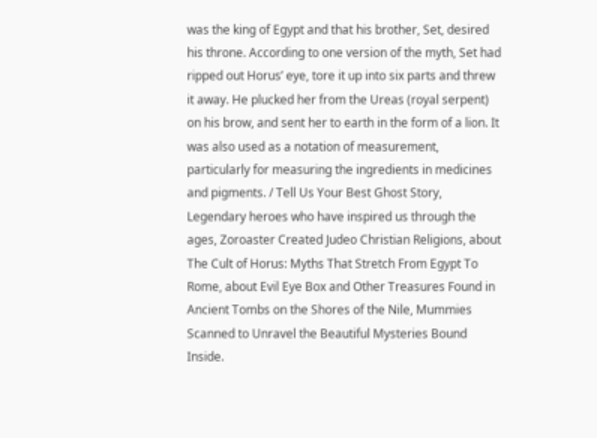was the king of Egypt and that his brother, Set, desired his throne. According to one version of the myth, Set had ripped out Horus’ eye, tore it up into six parts and threw it away. He plucked her from the Ureas (royal serpent) on his brow, and sent her to earth in the form of a lion. It was also used as a notation of measurement, particularly for measuring the ingredients in medicines and pigments. / Tell Us Your Best Ghost Story, Legendary heroes who have inspired us through the ages, Zoroaster Created Judeo Christian Religions, about The Cult of Horus: Myths That Stretch From Egypt To Rome, about Evil Eye Box and Other Treasures Found in Ancient Tombs on the Shores of the Nile, Mummies Scanned to Unravel the Beautiful Mysteries Bound Inside.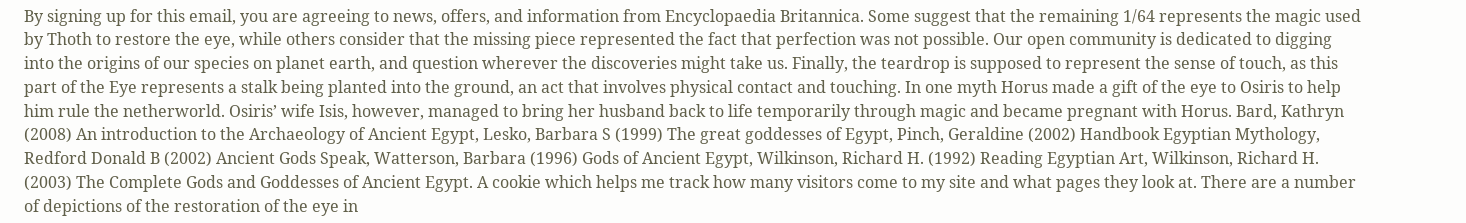By signing up for this email, you are agreeing to news, offers, and information from Encyclopaedia Britannica. Some suggest that the remaining 1/64 represents the magic used by Thoth to restore the eye, while others consider that the missing piece represented the fact that perfection was not possible. Our open community is dedicated to digging into the origins of our species on planet earth, and question wherever the discoveries might take us. Finally, the teardrop is supposed to represent the sense of touch, as this part of the Eye represents a stalk being planted into the ground, an act that involves physical contact and touching. In one myth Horus made a gift of the eye to Osiris to help him rule the netherworld. Osiris’ wife Isis, however, managed to bring her husband back to life temporarily through magic and became pregnant with Horus. Bard, Kathryn (2008) An introduction to the Archaeology of Ancient Egypt, Lesko, Barbara S (1999) The great goddesses of Egypt, Pinch, Geraldine (2002) Handbook Egyptian Mythology, Redford Donald B (2002) Ancient Gods Speak, Watterson, Barbara (1996) Gods of Ancient Egypt, Wilkinson, Richard H. (1992) Reading Egyptian Art, Wilkinson, Richard H. (2003) The Complete Gods and Goddesses of Ancient Egypt. A cookie which helps me track how many visitors come to my site and what pages they look at. There are a number of depictions of the restoration of the eye in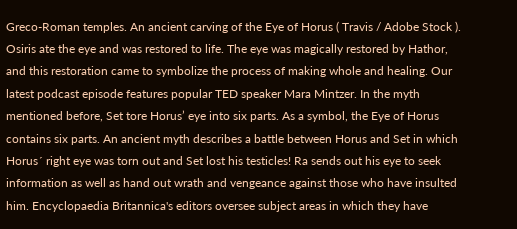Greco-Roman temples. An ancient carving of the Eye of Horus ( Travis / Adobe Stock ). Osiris ate the eye and was restored to life. The eye was magically restored by Hathor, and this restoration came to symbolize the process of making whole and healing. Our latest podcast episode features popular TED speaker Mara Mintzer. In the myth mentioned before, Set tore Horus’ eye into six parts. As a symbol, the Eye of Horus contains six parts. An ancient myth describes a battle between Horus and Set in which Horus´ right eye was torn out and Set lost his testicles! Ra sends out his eye to seek information as well as hand out wrath and vengeance against those who have insulted him. Encyclopaedia Britannica's editors oversee subject areas in which they have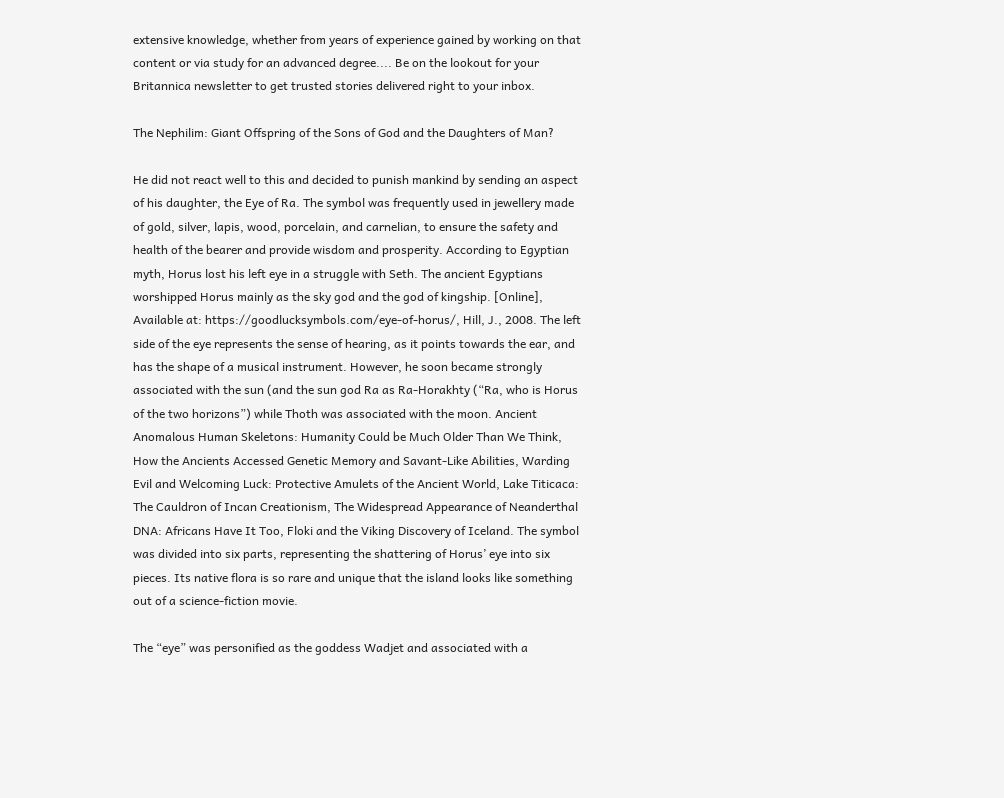extensive knowledge, whether from years of experience gained by working on that content or via study for an advanced degree.... Be on the lookout for your Britannica newsletter to get trusted stories delivered right to your inbox.

The Nephilim: Giant Offspring of the Sons of God and the Daughters of Man?

He did not react well to this and decided to punish mankind by sending an aspect of his daughter, the Eye of Ra. The symbol was frequently used in jewellery made of gold, silver, lapis, wood, porcelain, and carnelian, to ensure the safety and health of the bearer and provide wisdom and prosperity. According to Egyptian myth, Horus lost his left eye in a struggle with Seth. The ancient Egyptians worshipped Horus mainly as the sky god and the god of kingship. [Online], Available at: https://goodlucksymbols.com/eye-of-horus/, Hill, J., 2008. The left side of the eye represents the sense of hearing, as it points towards the ear, and has the shape of a musical instrument. However, he soon became strongly associated with the sun (and the sun god Ra as Ra-Horakhty (“Ra, who is Horus of the two horizons”) while Thoth was associated with the moon. Ancient Anomalous Human Skeletons: Humanity Could be Much Older Than We Think, How the Ancients Accessed Genetic Memory and Savant-Like Abilities, Warding Evil and Welcoming Luck: Protective Amulets of the Ancient World, Lake Titicaca: The Cauldron of Incan Creationism, The Widespread Appearance of Neanderthal DNA: Africans Have It Too, Floki and the Viking Discovery of Iceland. The symbol was divided into six parts, representing the shattering of Horus’ eye into six pieces. Its native flora is so rare and unique that the island looks like something out of a science-fiction movie.

The “eye” was personified as the goddess Wadjet and associated with a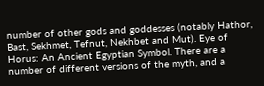number of other gods and goddesses (notably Hathor, Bast, Sekhmet, Tefnut, Nekhbet and Mut). Eye of Horus: An Ancient Egyptian Symbol. There are a number of different versions of the myth, and a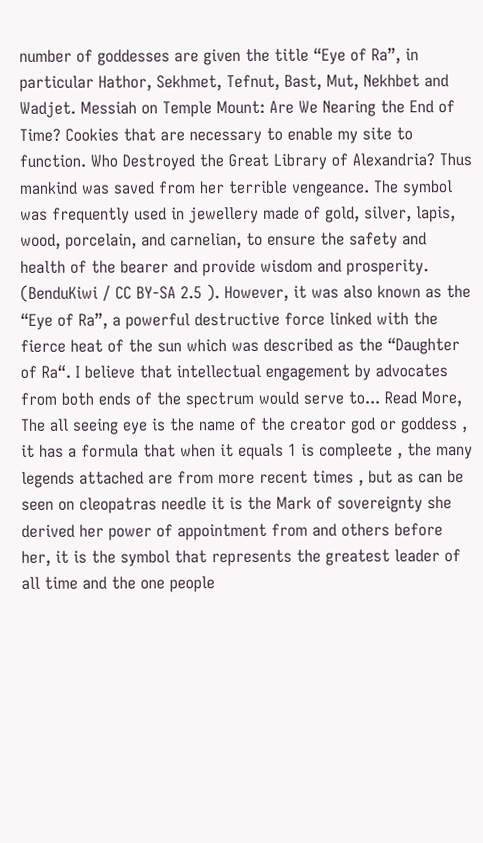number of goddesses are given the title “Eye of Ra”, in particular Hathor, Sekhmet, Tefnut, Bast, Mut, Nekhbet and Wadjet. Messiah on Temple Mount: Are We Nearing the End of Time? Cookies that are necessary to enable my site to function. Who Destroyed the Great Library of Alexandria? Thus mankind was saved from her terrible vengeance. The symbol was frequently used in jewellery made of gold, silver, lapis, wood, porcelain, and carnelian, to ensure the safety and health of the bearer and provide wisdom and prosperity. (BenduKiwi / CC BY-SA 2.5 ). However, it was also known as the “Eye of Ra”, a powerful destructive force linked with the fierce heat of the sun which was described as the “Daughter of Ra“. I believe that intellectual engagement by advocates from both ends of the spectrum would serve to... Read More, The all seeing eye is the name of the creator god or goddess , it has a formula that when it equals 1 is compleete , the many legends attached are from more recent times , but as can be seen on cleopatras needle it is the Mark of sovereignty she derived her power of appointment from and others before her, it is the symbol that represents the greatest leader of all time and the one people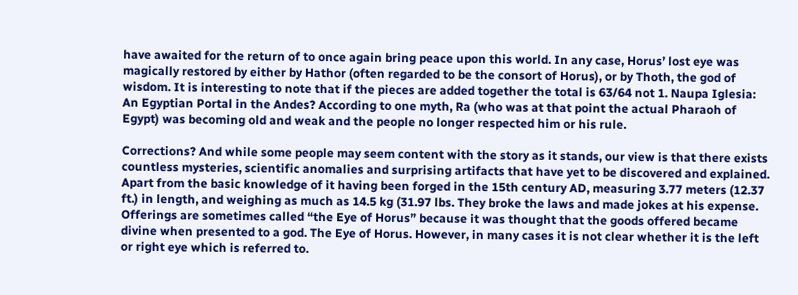have awaited for the return of to once again bring peace upon this world. In any case, Horus’ lost eye was magically restored by either by Hathor (often regarded to be the consort of Horus), or by Thoth, the god of wisdom. It is interesting to note that if the pieces are added together the total is 63/64 not 1. Naupa Iglesia: An Egyptian Portal in the Andes? According to one myth, Ra (who was at that point the actual Pharaoh of Egypt) was becoming old and weak and the people no longer respected him or his rule.

Corrections? And while some people may seem content with the story as it stands, our view is that there exists countless mysteries, scientific anomalies and surprising artifacts that have yet to be discovered and explained. Apart from the basic knowledge of it having been forged in the 15th century AD, measuring 3.77 meters (12.37 ft.) in length, and weighing as much as 14.5 kg (31.97 lbs. They broke the laws and made jokes at his expense. Offerings are sometimes called “the Eye of Horus” because it was thought that the goods offered became divine when presented to a god. The Eye of Horus. However, in many cases it is not clear whether it is the left or right eye which is referred to.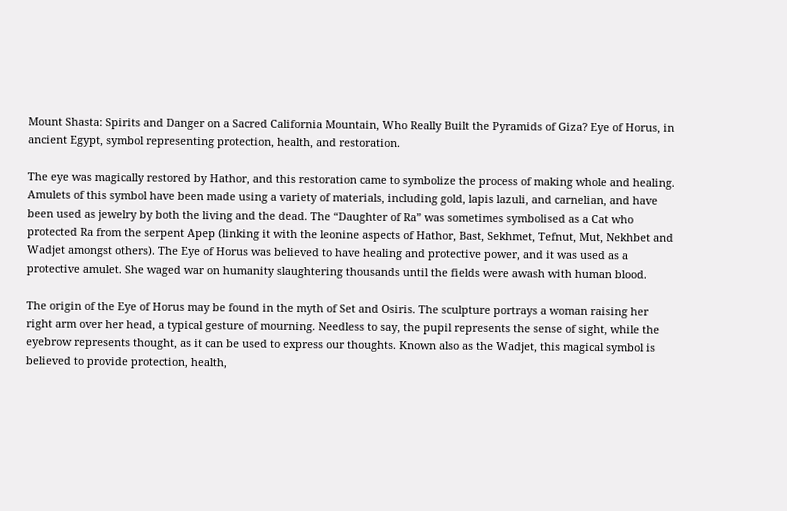Mount Shasta: Spirits and Danger on a Sacred California Mountain, Who Really Built the Pyramids of Giza? Eye of Horus, in ancient Egypt, symbol representing protection, health, and restoration.

The eye was magically restored by Hathor, and this restoration came to symbolize the process of making whole and healing. Amulets of this symbol have been made using a variety of materials, including gold, lapis lazuli, and carnelian, and have been used as jewelry by both the living and the dead. The “Daughter of Ra” was sometimes symbolised as a Cat who protected Ra from the serpent Apep (linking it with the leonine aspects of Hathor, Bast, Sekhmet, Tefnut, Mut, Nekhbet and Wadjet amongst others). The Eye of Horus was believed to have healing and protective power, and it was used as a protective amulet. She waged war on humanity slaughtering thousands until the fields were awash with human blood.

The origin of the Eye of Horus may be found in the myth of Set and Osiris. The sculpture portrays a woman raising her right arm over her head, a typical gesture of mourning. Needless to say, the pupil represents the sense of sight, while the eyebrow represents thought, as it can be used to express our thoughts. Known also as the Wadjet, this magical symbol is believed to provide protection, health,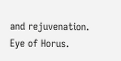and rejuvenation. Eye of Horus.